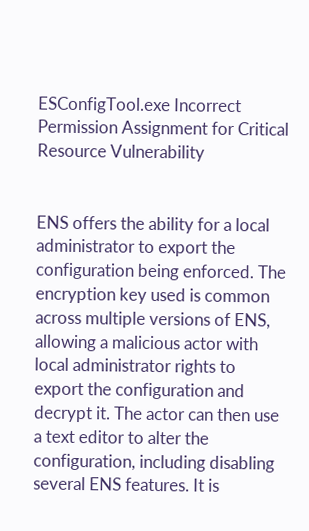ESConfigTool.exe Incorrect Permission Assignment for Critical Resource Vulnerability


ENS offers the ability for a local administrator to export the configuration being enforced. The encryption key used is common across multiple versions of ENS, allowing a malicious actor with local administrator rights to export the configuration and decrypt it. The actor can then use a text editor to alter the configuration, including disabling several ENS features. It is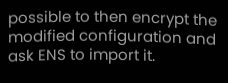possible to then encrypt the modified configuration and ask ENS to import it.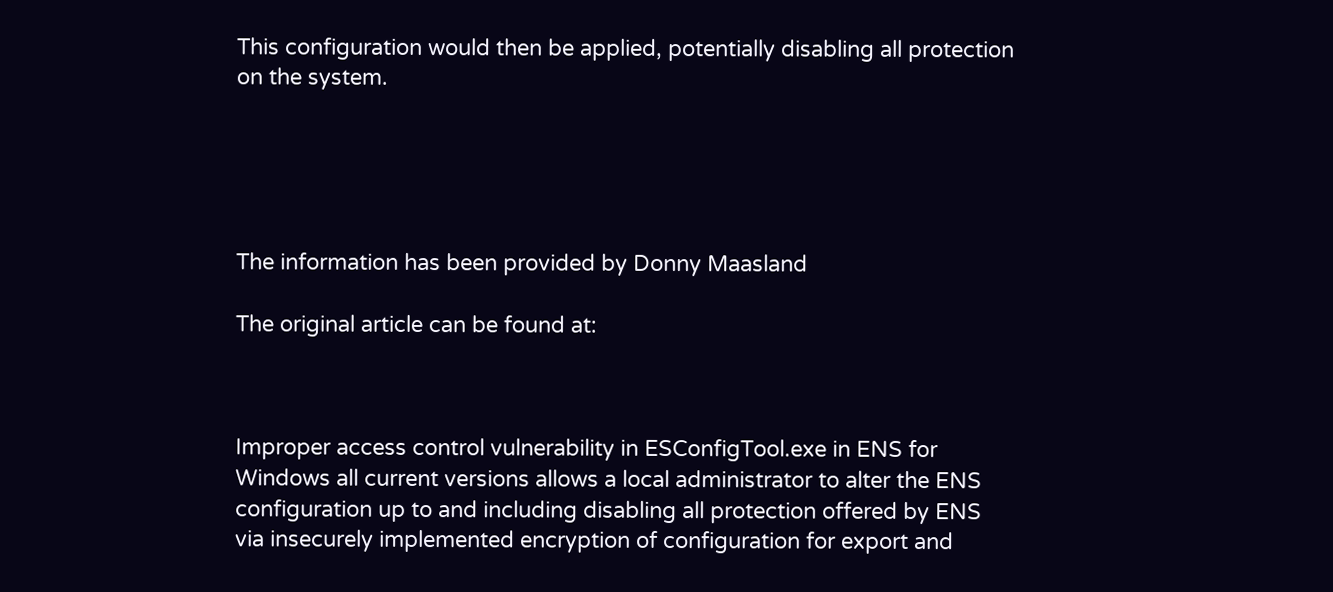This configuration would then be applied, potentially disabling all protection on the system.





The information has been provided by Donny Maasland

The original article can be found at:



Improper access control vulnerability in ESConfigTool.exe in ENS for Windows all current versions allows a local administrator to alter the ENS configuration up to and including disabling all protection offered by ENS via insecurely implemented encryption of configuration for export and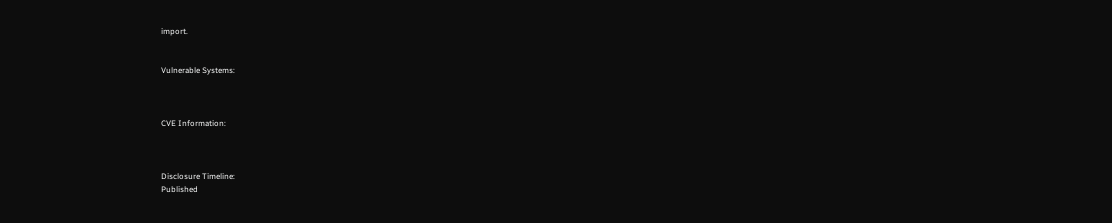import.


Vulnerable Systems:



CVE Information:



Disclosure Timeline:
Published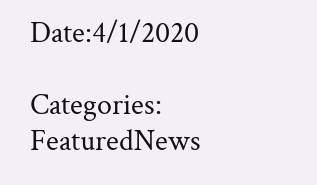Date:4/1/2020

Categories: FeaturedNews